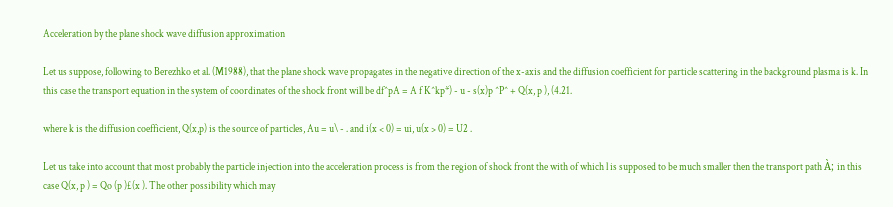Acceleration by the plane shock wave diffusion approximation

Let us suppose, following to Berezhko et al. (M1988), that the plane shock wave propagates in the negative direction of the x-axis and the diffusion coefficient for particle scattering in the background plasma is k. In this case the transport equation in the system of coordinates of the shock front will be df^pA = A f K^kp*) - u - s(x)p ^P^ + Q(x, p ), (4.21.

where k is the diffusion coefficient, Q(x,p) is the source of particles, Au = u\ - . and i(x < 0) = ui, u(x > 0) = U2 .

Let us take into account that most probably the particle injection into the acceleration process is from the region of shock front the with of which l is supposed to be much smaller then the transport path À; in this case Q(x, p ) = Qo (p )£(x ). The other possibility which may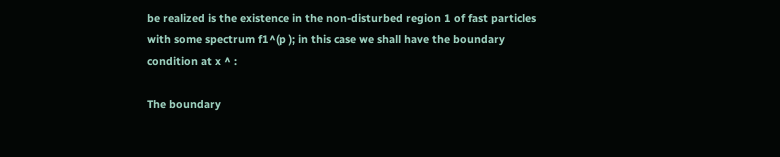be realized is the existence in the non-disturbed region 1 of fast particles with some spectrum f1^(p ); in this case we shall have the boundary condition at x ^ :

The boundary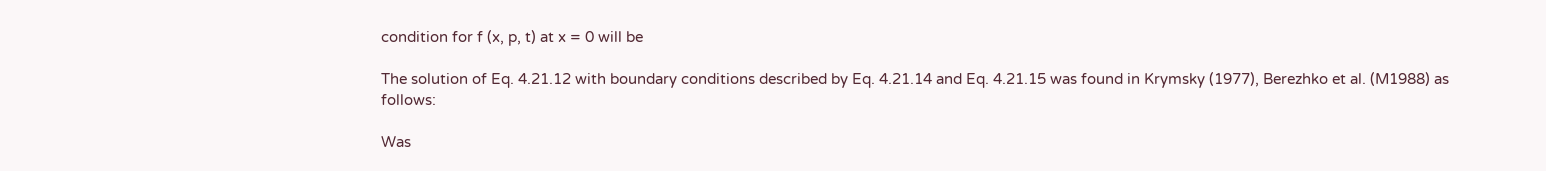condition for f (x, p, t) at x = 0 will be

The solution of Eq. 4.21.12 with boundary conditions described by Eq. 4.21.14 and Eq. 4.21.15 was found in Krymsky (1977), Berezhko et al. (M1988) as follows:

Was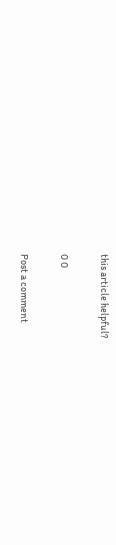this article helpful?

0 0

Post a comment